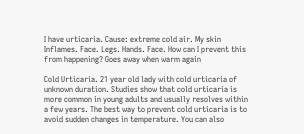I have urticaria. Cause: extreme cold air. My skin Inflames. Face. Legs. Hands. Face. How can I prevent this from happening? Goes away when warm again

Cold Urticaria. 21 year old lady with cold urticaria of unknown duration. Studies show that cold urticaria is more common in young adults and usually resolves within a few years. The best way to prevent cold urticaria is to avoid sudden changes in temperature. You can also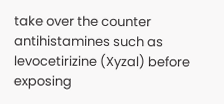take over the counter antihistamines such as levocetirizine (Xyzal) before exposing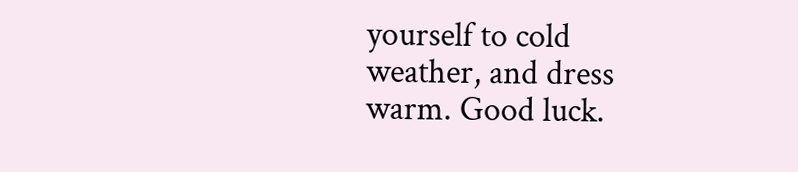yourself to cold weather, and dress warm. Good luck.